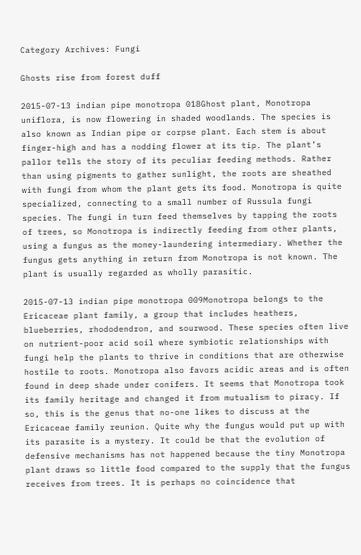Category Archives: Fungi

Ghosts rise from forest duff

2015-07-13 indian pipe monotropa 018Ghost plant, Monotropa uniflora, is now flowering in shaded woodlands. The species is also known as Indian pipe or corpse plant. Each stem is about finger-high and has a nodding flower at its tip. The plant’s pallor tells the story of its peculiar feeding methods. Rather than using pigments to gather sunlight, the roots are sheathed with fungi from whom the plant gets its food. Monotropa is quite specialized, connecting to a small number of Russula fungi species. The fungi in turn feed themselves by tapping the roots of trees, so Monotropa is indirectly feeding from other plants, using a fungus as the money-laundering intermediary. Whether the fungus gets anything in return from Monotropa is not known. The plant is usually regarded as wholly parasitic.

2015-07-13 indian pipe monotropa 009Monotropa belongs to the Ericaceae plant family, a group that includes heathers, blueberries, rhododendron, and sourwood. These species often live on nutrient-poor acid soil where symbiotic relationships with fungi help the plants to thrive in conditions that are otherwise hostile to roots. Monotropa also favors acidic areas and is often found in deep shade under conifers. It seems that Monotropa took its family heritage and changed it from mutualism to piracy. If so, this is the genus that no-one likes to discuss at the Ericaceae family reunion. Quite why the fungus would put up with its parasite is a mystery. It could be that the evolution of defensive mechanisms has not happened because the tiny Monotropa plant draws so little food compared to the supply that the fungus receives from trees. It is perhaps no coincidence that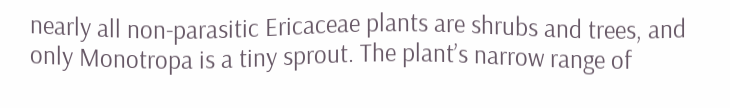nearly all non-parasitic Ericaceae plants are shrubs and trees, and only Monotropa is a tiny sprout. The plant’s narrow range of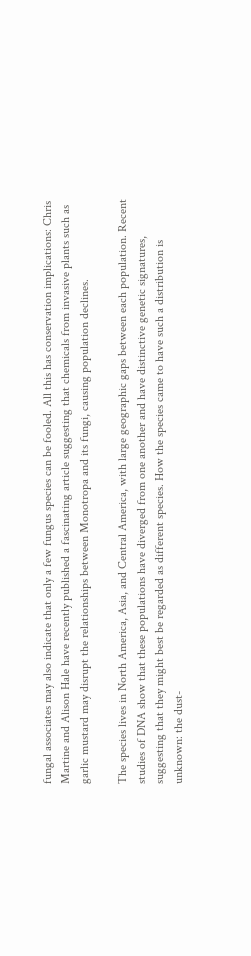fungal associates may also indicate that only a few fungus species can be fooled. All this has conservation implications: Chris Martine and Alison Hale have recently published a fascinating article suggesting that chemicals from invasive plants such as garlic mustard may disrupt the relationships between Monotropa and its fungi, causing population declines.

The species lives in North America, Asia, and Central America, with large geographic gaps between each population. Recent studies of DNA show that these populations have diverged from one another and have distinctive genetic signatures, suggesting that they might best be regarded as different species. How the species came to have such a distribution is unknown: the dust-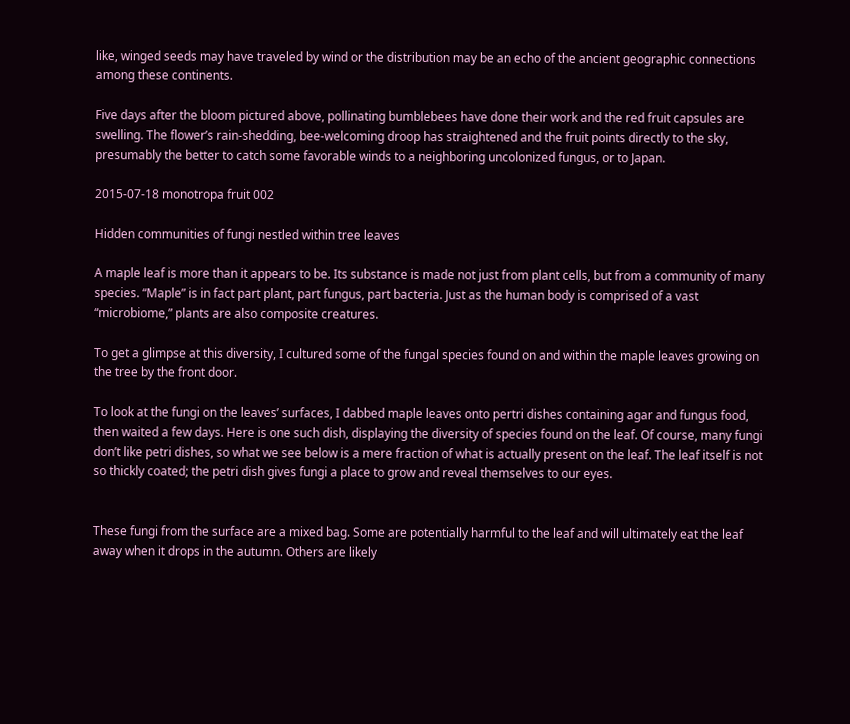like, winged seeds may have traveled by wind or the distribution may be an echo of the ancient geographic connections among these continents.

Five days after the bloom pictured above, pollinating bumblebees have done their work and the red fruit capsules are swelling. The flower’s rain-shedding, bee-welcoming droop has straightened and the fruit points directly to the sky, presumably the better to catch some favorable winds to a neighboring uncolonized fungus, or to Japan.

2015-07-18 monotropa fruit 002

Hidden communities of fungi nestled within tree leaves

A maple leaf is more than it appears to be. Its substance is made not just from plant cells, but from a community of many species. “Maple” is in fact part plant, part fungus, part bacteria. Just as the human body is comprised of a vast “microbiome,” plants are also composite creatures.

To get a glimpse at this diversity, I cultured some of the fungal species found on and within the maple leaves growing on the tree by the front door.

To look at the fungi on the leaves’ surfaces, I dabbed maple leaves onto pertri dishes containing agar and fungus food, then waited a few days. Here is one such dish, displaying the diversity of species found on the leaf. Of course, many fungi don’t like petri dishes, so what we see below is a mere fraction of what is actually present on the leaf. The leaf itself is not so thickly coated; the petri dish gives fungi a place to grow and reveal themselves to our eyes.


These fungi from the surface are a mixed bag. Some are potentially harmful to the leaf and will ultimately eat the leaf away when it drops in the autumn. Others are likely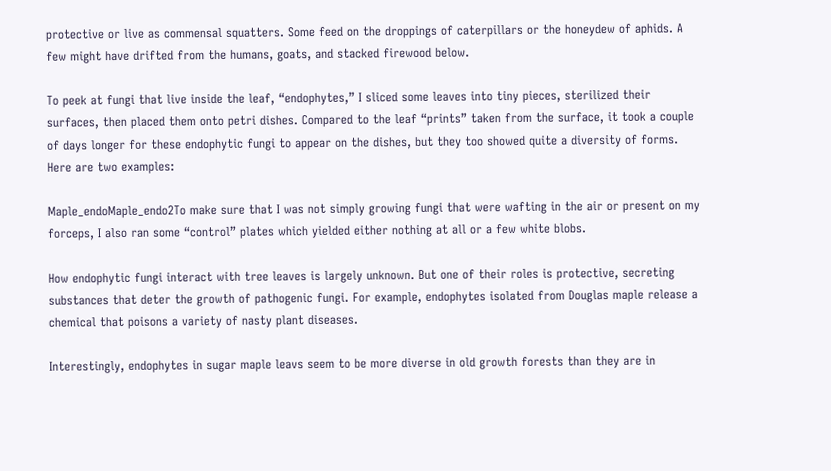protective or live as commensal squatters. Some feed on the droppings of caterpillars or the honeydew of aphids. A few might have drifted from the humans, goats, and stacked firewood below.

To peek at fungi that live inside the leaf, “endophytes,” I sliced some leaves into tiny pieces, sterilized their surfaces, then placed them onto petri dishes. Compared to the leaf “prints” taken from the surface, it took a couple of days longer for these endophytic fungi to appear on the dishes, but they too showed quite a diversity of forms. Here are two examples:

Maple_endoMaple_endo2To make sure that I was not simply growing fungi that were wafting in the air or present on my forceps, I also ran some “control” plates which yielded either nothing at all or a few white blobs.

How endophytic fungi interact with tree leaves is largely unknown. But one of their roles is protective, secreting substances that deter the growth of pathogenic fungi. For example, endophytes isolated from Douglas maple release a chemical that poisons a variety of nasty plant diseases.

Interestingly, endophytes in sugar maple leavs seem to be more diverse in old growth forests than they are in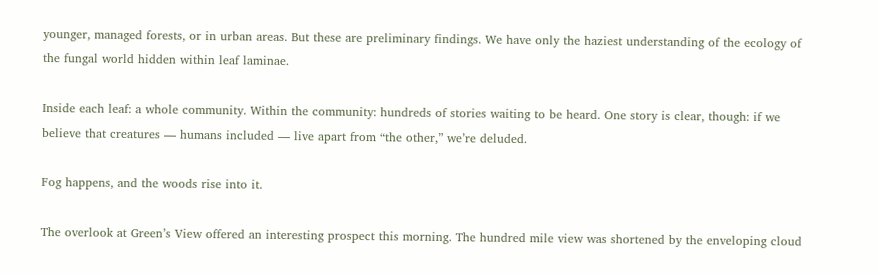younger, managed forests, or in urban areas. But these are preliminary findings. We have only the haziest understanding of the ecology of the fungal world hidden within leaf laminae.

Inside each leaf: a whole community. Within the community: hundreds of stories waiting to be heard. One story is clear, though: if we believe that creatures — humans included — live apart from “the other,” we’re deluded.

Fog happens, and the woods rise into it.

The overlook at Green’s View offered an interesting prospect this morning. The hundred mile view was shortened by the enveloping cloud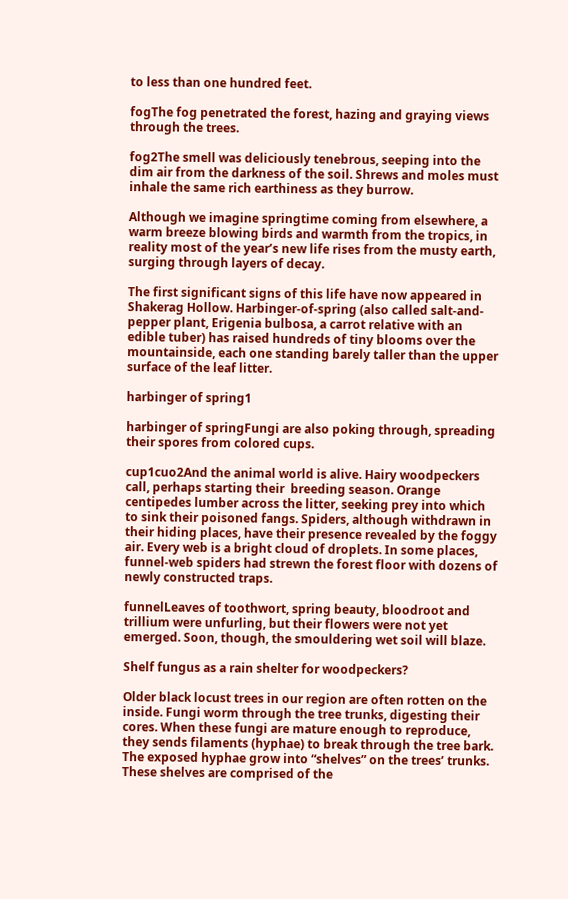to less than one hundred feet.

fogThe fog penetrated the forest, hazing and graying views through the trees.

fog2The smell was deliciously tenebrous, seeping into the dim air from the darkness of the soil. Shrews and moles must inhale the same rich earthiness as they burrow.

Although we imagine springtime coming from elsewhere, a warm breeze blowing birds and warmth from the tropics, in reality most of the year’s new life rises from the musty earth, surging through layers of decay.

The first significant signs of this life have now appeared in Shakerag Hollow. Harbinger-of-spring (also called salt-and-pepper plant, Erigenia bulbosa, a carrot relative with an edible tuber) has raised hundreds of tiny blooms over the mountainside, each one standing barely taller than the upper surface of the leaf litter.

harbinger of spring1

harbinger of springFungi are also poking through, spreading their spores from colored cups.

cup1cuo2And the animal world is alive. Hairy woodpeckers call, perhaps starting their  breeding season. Orange centipedes lumber across the litter, seeking prey into which to sink their poisoned fangs. Spiders, although withdrawn in their hiding places, have their presence revealed by the foggy air. Every web is a bright cloud of droplets. In some places, funnel-web spiders had strewn the forest floor with dozens of newly constructed traps.

funnelLeaves of toothwort, spring beauty, bloodroot and trillium were unfurling, but their flowers were not yet emerged. Soon, though, the smouldering wet soil will blaze.

Shelf fungus as a rain shelter for woodpeckers?

Older black locust trees in our region are often rotten on the inside. Fungi worm through the tree trunks, digesting their cores. When these fungi are mature enough to reproduce, they sends filaments (hyphae) to break through the tree bark. The exposed hyphae grow into “shelves” on the trees’ trunks. These shelves are comprised of the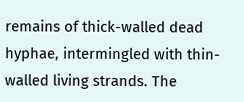remains of thick-walled dead hyphae, intermingled with thin-walled living strands. The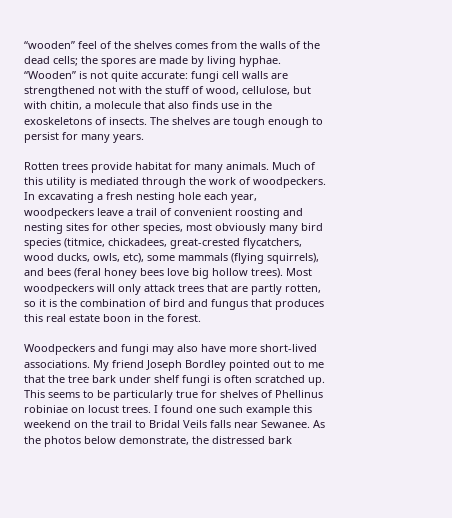“wooden” feel of the shelves comes from the walls of the dead cells; the spores are made by living hyphae. “Wooden” is not quite accurate: fungi cell walls are strengthened not with the stuff of wood, cellulose, but with chitin, a molecule that also finds use in the exoskeletons of insects. The shelves are tough enough to persist for many years.

Rotten trees provide habitat for many animals. Much of this utility is mediated through the work of woodpeckers. In excavating a fresh nesting hole each year, woodpeckers leave a trail of convenient roosting and nesting sites for other species, most obviously many bird species (titmice, chickadees, great-crested flycatchers, wood ducks, owls, etc), some mammals (flying squirrels), and bees (feral honey bees love big hollow trees). Most woodpeckers will only attack trees that are partly rotten, so it is the combination of bird and fungus that produces this real estate boon in the forest.

Woodpeckers and fungi may also have more short-lived associations. My friend Joseph Bordley pointed out to me that the tree bark under shelf fungi is often scratched up. This seems to be particularly true for shelves of Phellinus robiniae on locust trees. I found one such example this weekend on the trail to Bridal Veils falls near Sewanee. As the photos below demonstrate, the distressed bark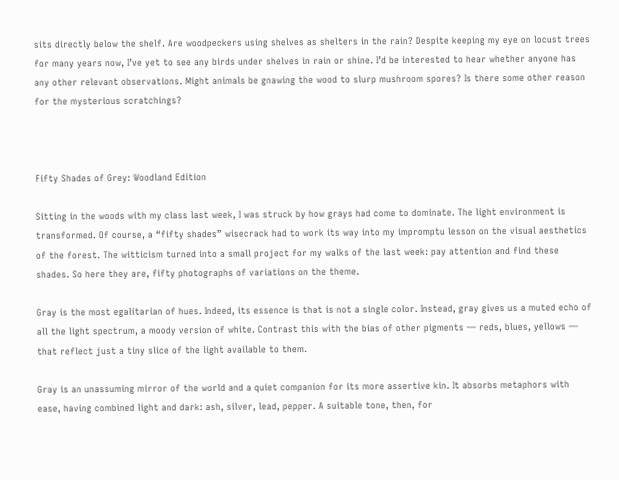sits directly below the shelf. Are woodpeckers using shelves as shelters in the rain? Despite keeping my eye on locust trees for many years now, I’ve yet to see any birds under shelves in rain or shine. I’d be interested to hear whether anyone has any other relevant observations. Might animals be gnawing the wood to slurp mushroom spores? Is there some other reason for the mysterious scratchings?



Fifty Shades of Grey: Woodland Edition

Sitting in the woods with my class last week, I was struck by how grays had come to dominate. The light environment is transformed. Of course, a “fifty shades” wisecrack had to work its way into my impromptu lesson on the visual aesthetics of the forest. The witticism turned into a small project for my walks of the last week: pay attention and find these shades. So here they are, fifty photographs of variations on the theme.

Gray is the most egalitarian of hues. Indeed, its essence is that is not a single color. Instead, gray gives us a muted echo of all the light spectrum, a moody version of white. Contrast this with the bias of other pigments — reds, blues, yellows — that reflect just a tiny slice of the light available to them.

Gray is an unassuming mirror of the world and a quiet companion for its more assertive kin. It absorbs metaphors with ease, having combined light and dark: ash, silver, lead, pepper. A suitable tone, then, for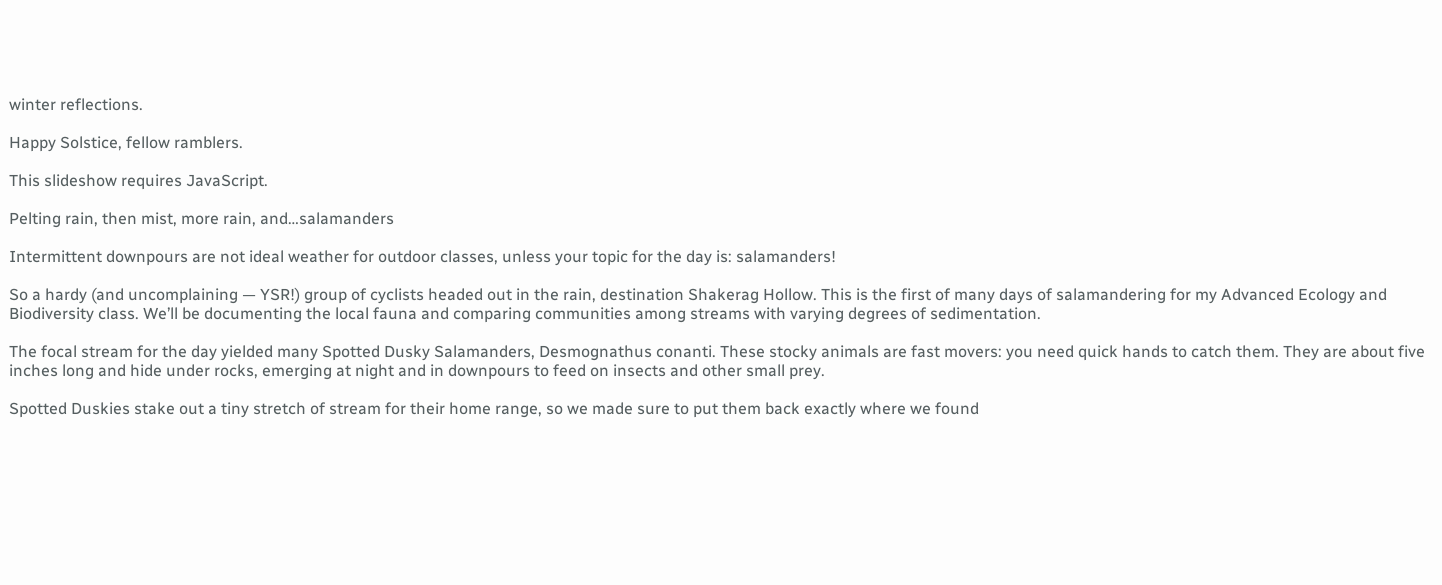winter reflections.

Happy Solstice, fellow ramblers.

This slideshow requires JavaScript.

Pelting rain, then mist, more rain, and…salamanders

Intermittent downpours are not ideal weather for outdoor classes, unless your topic for the day is: salamanders!

So a hardy (and uncomplaining — YSR!) group of cyclists headed out in the rain, destination Shakerag Hollow. This is the first of many days of salamandering for my Advanced Ecology and Biodiversity class. We’ll be documenting the local fauna and comparing communities among streams with varying degrees of sedimentation.

The focal stream for the day yielded many Spotted Dusky Salamanders, Desmognathus conanti. These stocky animals are fast movers: you need quick hands to catch them. They are about five inches long and hide under rocks, emerging at night and in downpours to feed on insects and other small prey.

Spotted Duskies stake out a tiny stretch of stream for their home range, so we made sure to put them back exactly where we found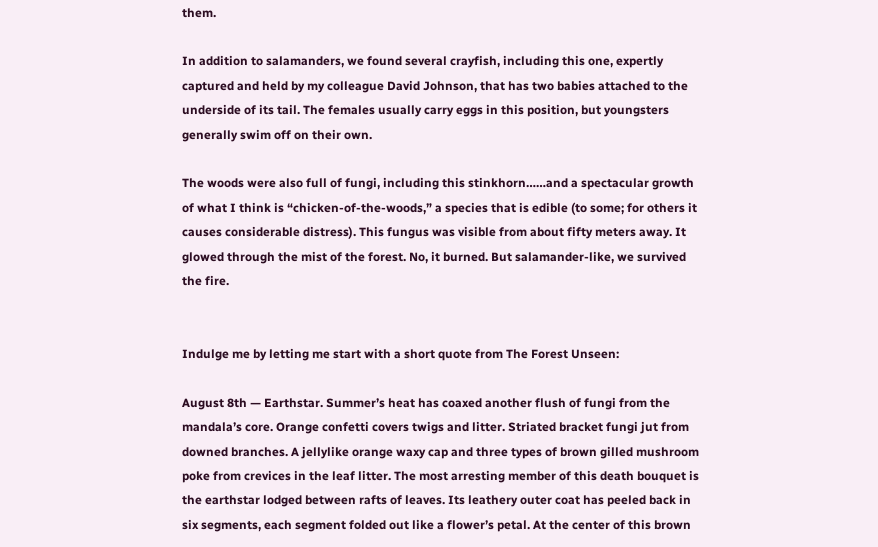them.

In addition to salamanders, we found several crayfish, including this one, expertly captured and held by my colleague David Johnson, that has two babies attached to the underside of its tail. The females usually carry eggs in this position, but youngsters generally swim off on their own.

The woods were also full of fungi, including this stinkhorn……and a spectacular growth of what I think is “chicken-of-the-woods,” a species that is edible (to some; for others it causes considerable distress). This fungus was visible from about fifty meters away. It glowed through the mist of the forest. No, it burned. But salamander-like, we survived the fire.


Indulge me by letting me start with a short quote from The Forest Unseen:

August 8th — Earthstar. Summer’s heat has coaxed another flush of fungi from the mandala’s core. Orange confetti covers twigs and litter. Striated bracket fungi jut from downed branches. A jellylike orange waxy cap and three types of brown gilled mushroom poke from crevices in the leaf litter. The most arresting member of this death bouquet is the earthstar lodged between rafts of leaves. Its leathery outer coat has peeled back in six segments, each segment folded out like a flower’s petal. At the center of this brown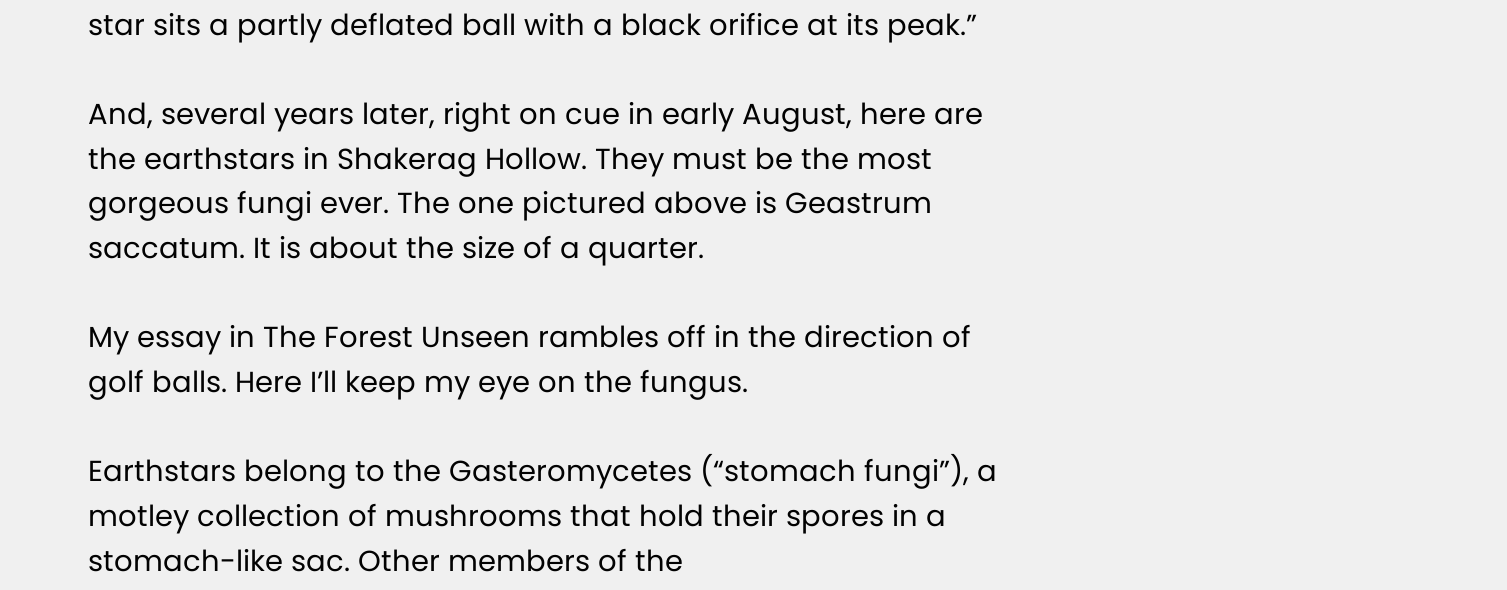star sits a partly deflated ball with a black orifice at its peak.”

And, several years later, right on cue in early August, here are the earthstars in Shakerag Hollow. They must be the most gorgeous fungi ever. The one pictured above is Geastrum saccatum. It is about the size of a quarter.

My essay in The Forest Unseen rambles off in the direction of golf balls. Here I’ll keep my eye on the fungus.

Earthstars belong to the Gasteromycetes (“stomach fungi”), a motley collection of mushrooms that hold their spores in a stomach-like sac. Other members of the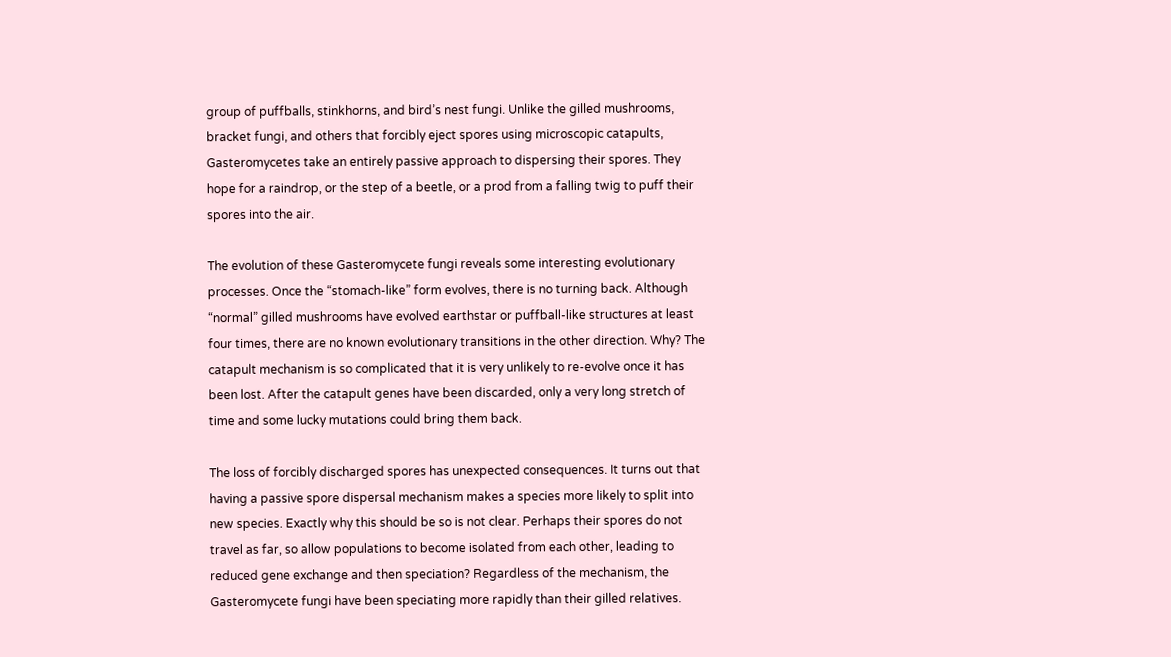group of puffballs, stinkhorns, and bird’s nest fungi. Unlike the gilled mushrooms, bracket fungi, and others that forcibly eject spores using microscopic catapults, Gasteromycetes take an entirely passive approach to dispersing their spores. They hope for a raindrop, or the step of a beetle, or a prod from a falling twig to puff their spores into the air.

The evolution of these Gasteromycete fungi reveals some interesting evolutionary processes. Once the “stomach-like” form evolves, there is no turning back. Although “normal” gilled mushrooms have evolved earthstar or puffball-like structures at least four times, there are no known evolutionary transitions in the other direction. Why? The catapult mechanism is so complicated that it is very unlikely to re-evolve once it has been lost. After the catapult genes have been discarded, only a very long stretch of time and some lucky mutations could bring them back.

The loss of forcibly discharged spores has unexpected consequences. It turns out that having a passive spore dispersal mechanism makes a species more likely to split into new species. Exactly why this should be so is not clear. Perhaps their spores do not travel as far, so allow populations to become isolated from each other, leading to reduced gene exchange and then speciation? Regardless of the mechanism, the Gasteromycete fungi have been speciating more rapidly than their gilled relatives.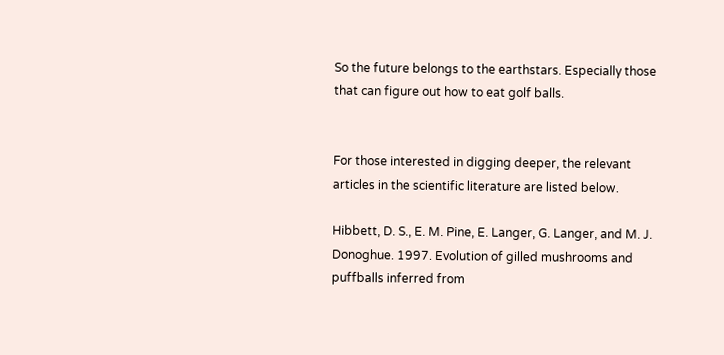So the future belongs to the earthstars. Especially those that can figure out how to eat golf balls.


For those interested in digging deeper, the relevant articles in the scientific literature are listed below.

Hibbett, D. S., E. M. Pine, E. Langer, G. Langer, and M. J. Donoghue. 1997. Evolution of gilled mushrooms and puffballs inferred from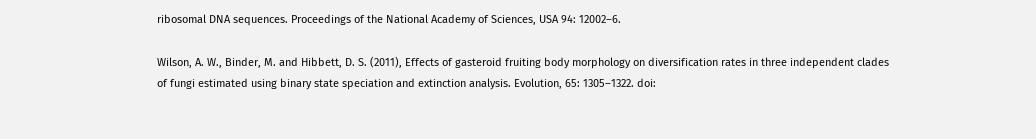ribosomal DNA sequences. Proceedings of the National Academy of Sciences, USA 94: 12002–6.

Wilson, A. W., Binder, M. and Hibbett, D. S. (2011), Effects of gasteroid fruiting body morphology on diversification rates in three independent clades of fungi estimated using binary state speciation and extinction analysis. Evolution, 65: 1305–1322. doi: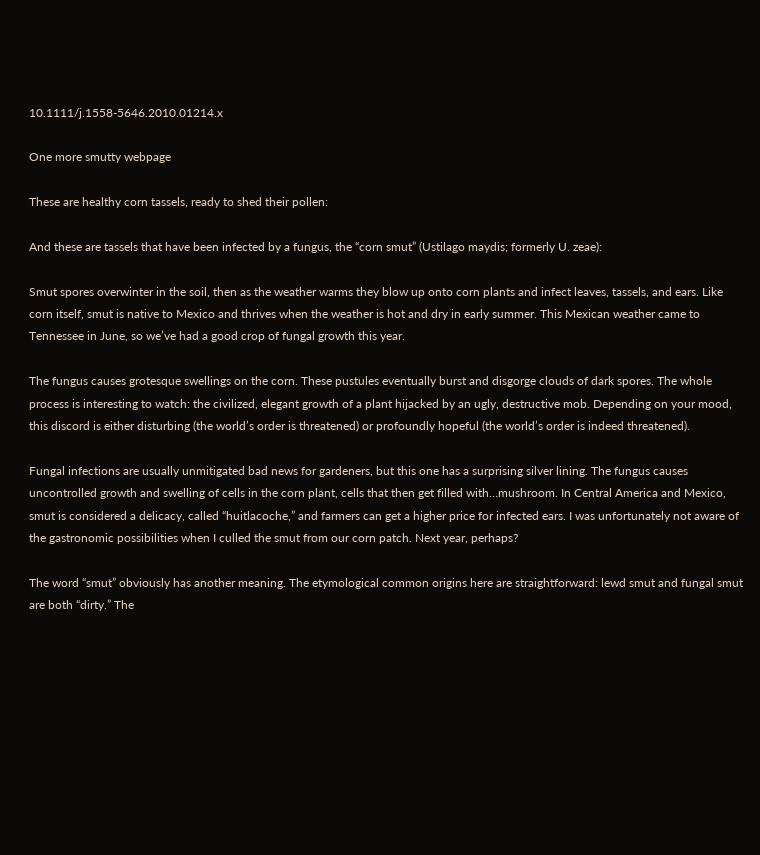10.1111/j.1558-5646.2010.01214.x

One more smutty webpage

These are healthy corn tassels, ready to shed their pollen:

And these are tassels that have been infected by a fungus, the “corn smut” (Ustilago maydis; formerly U. zeae):

Smut spores overwinter in the soil, then as the weather warms they blow up onto corn plants and infect leaves, tassels, and ears. Like corn itself, smut is native to Mexico and thrives when the weather is hot and dry in early summer. This Mexican weather came to Tennessee in June, so we’ve had a good crop of fungal growth this year.

The fungus causes grotesque swellings on the corn. These pustules eventually burst and disgorge clouds of dark spores. The whole process is interesting to watch: the civilized, elegant growth of a plant hijacked by an ugly, destructive mob. Depending on your mood, this discord is either disturbing (the world’s order is threatened) or profoundly hopeful (the world’s order is indeed threatened).

Fungal infections are usually unmitigated bad news for gardeners, but this one has a surprising silver lining. The fungus causes uncontrolled growth and swelling of cells in the corn plant, cells that then get filled with…mushroom. In Central America and Mexico, smut is considered a delicacy, called “huitlacoche,” and farmers can get a higher price for infected ears. I was unfortunately not aware of the gastronomic possibilities when I culled the smut from our corn patch. Next year, perhaps?

The word “smut” obviously has another meaning. The etymological common origins here are straightforward: lewd smut and fungal smut are both “dirty.” The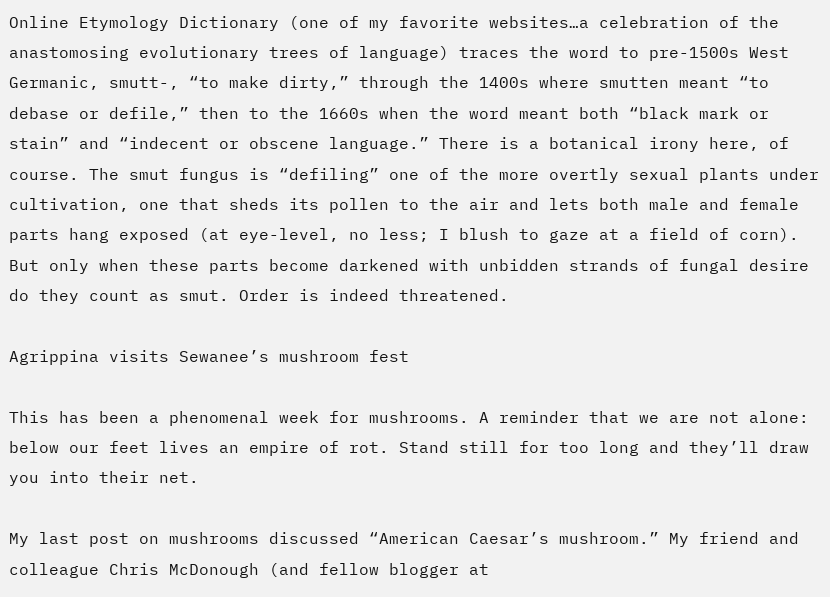Online Etymology Dictionary (one of my favorite websites…a celebration of the anastomosing evolutionary trees of language) traces the word to pre-1500s West Germanic, smutt-, “to make dirty,” through the 1400s where smutten meant “to debase or defile,” then to the 1660s when the word meant both “black mark or stain” and “indecent or obscene language.” There is a botanical irony here, of course. The smut fungus is “defiling” one of the more overtly sexual plants under cultivation, one that sheds its pollen to the air and lets both male and female parts hang exposed (at eye-level, no less; I blush to gaze at a field of corn). But only when these parts become darkened with unbidden strands of fungal desire do they count as smut. Order is indeed threatened.

Agrippina visits Sewanee’s mushroom fest

This has been a phenomenal week for mushrooms. A reminder that we are not alone: below our feet lives an empire of rot. Stand still for too long and they’ll draw you into their net.

My last post on mushrooms discussed “American Caesar’s mushroom.” My friend and colleague Chris McDonough (and fellow blogger at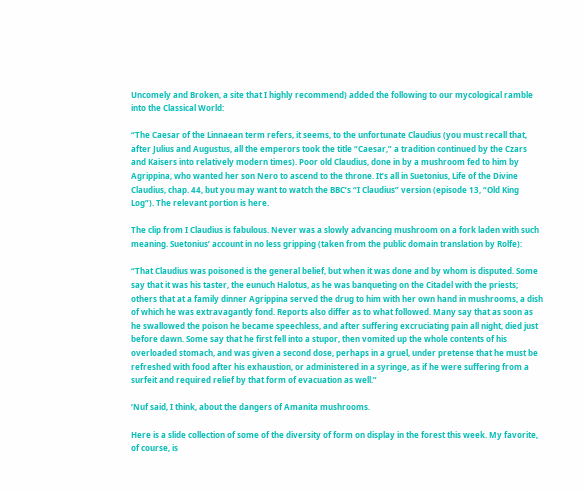Uncomely and Broken, a site that I highly recommend) added the following to our mycological ramble into the Classical World:

“The Caesar of the Linnaean term refers, it seems, to the unfortunate Claudius (you must recall that, after Julius and Augustus, all the emperors took the title “Caesar,” a tradition continued by the Czars and Kaisers into relatively modern times). Poor old Claudius, done in by a mushroom fed to him by Agrippina, who wanted her son Nero to ascend to the throne. It’s all in Suetonius, Life of the Divine Claudius, chap. 44, but you may want to watch the BBC’s “I Claudius” version (episode 13, “Old King Log”). The relevant portion is here.

The clip from I Claudius is fabulous. Never was a slowly advancing mushroom on a fork laden with such meaning. Suetonius’ account in no less gripping (taken from the public domain translation by Rolfe):

“That Claudius was poisoned is the general belief, but when it was done and by whom is disputed. Some say that it was his taster, the eunuch Halotus, as he was banqueting on the Citadel with the priests; others that at a family dinner Agrippina served the drug to him with her own hand in mushrooms, a dish of which he was extravagantly fond. Reports also differ as to what followed. Many say that as soon as he swallowed the poison he became speechless, and after suffering excruciating pain all night, died just before dawn. Some say that he first fell into a stupor, then vomited up the whole contents of his overloaded stomach, and was given a second dose, perhaps in a gruel, under pretense that he must be refreshed with food after his exhaustion, or administered in a syringe, as if he were suffering from a surfeit and required relief by that form of evacuation as well.”

‘Nuf said, I think, about the dangers of Amanita mushrooms.

Here is a slide collection of some of the diversity of form on display in the forest this week. My favorite, of course, is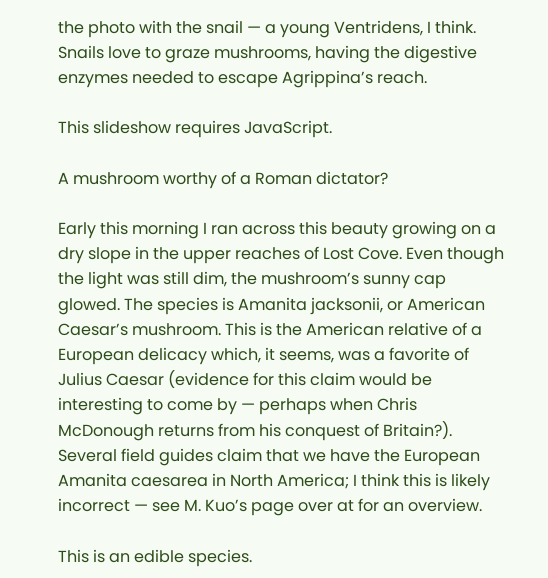the photo with the snail — a young Ventridens, I think. Snails love to graze mushrooms, having the digestive enzymes needed to escape Agrippina’s reach.

This slideshow requires JavaScript.

A mushroom worthy of a Roman dictator?

Early this morning I ran across this beauty growing on a dry slope in the upper reaches of Lost Cove. Even though the light was still dim, the mushroom’s sunny cap glowed. The species is Amanita jacksonii, or American Caesar’s mushroom. This is the American relative of a European delicacy which, it seems, was a favorite of Julius Caesar (evidence for this claim would be interesting to come by — perhaps when Chris McDonough returns from his conquest of Britain?). Several field guides claim that we have the European Amanita caesarea in North America; I think this is likely incorrect — see M. Kuo’s page over at for an overview.

This is an edible species.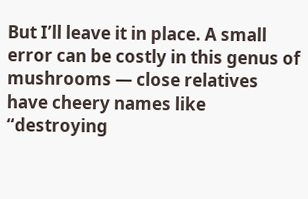But I’ll leave it in place. A small error can be costly in this genus of mushrooms — close relatives have cheery names like “destroying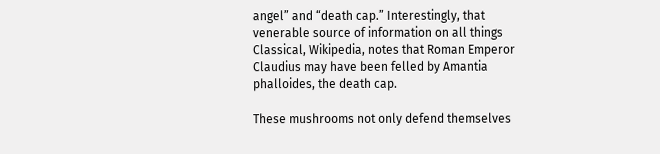angel” and “death cap.” Interestingly, that venerable source of information on all things Classical, Wikipedia, notes that Roman Emperor Claudius may have been felled by Amantia phalloides, the death cap.

These mushrooms not only defend themselves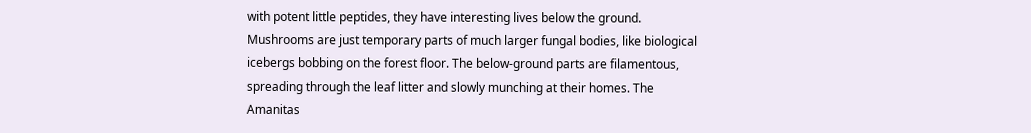with potent little peptides, they have interesting lives below the ground. Mushrooms are just temporary parts of much larger fungal bodies, like biological icebergs bobbing on the forest floor. The below-ground parts are filamentous, spreading through the leaf litter and slowly munching at their homes. The Amanitas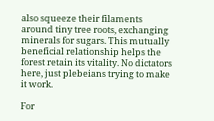also squeeze their filaments around tiny tree roots, exchanging minerals for sugars. This mutually beneficial relationship helps the forest retain its vitality. No dictators here, just plebeians trying to make it work.

For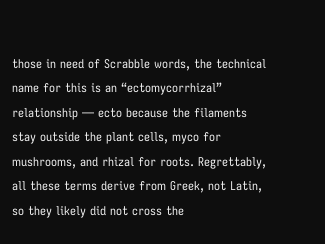those in need of Scrabble words, the technical name for this is an “ectomycorrhizal” relationship — ecto because the filaments stay outside the plant cells, myco for mushrooms, and rhizal for roots. Regrettably, all these terms derive from Greek, not Latin, so they likely did not cross the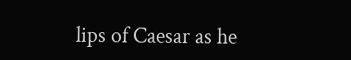lips of Caesar as he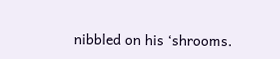nibbled on his ‘shrooms.